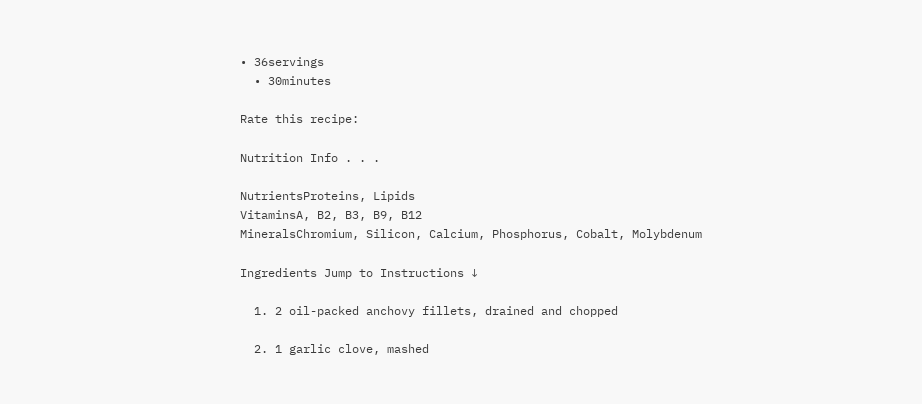• 36servings
  • 30minutes

Rate this recipe:

Nutrition Info . . .

NutrientsProteins, Lipids
VitaminsA, B2, B3, B9, B12
MineralsChromium, Silicon, Calcium, Phosphorus, Cobalt, Molybdenum

Ingredients Jump to Instructions ↓

  1. 2 oil-packed anchovy fillets, drained and chopped

  2. 1 garlic clove, mashed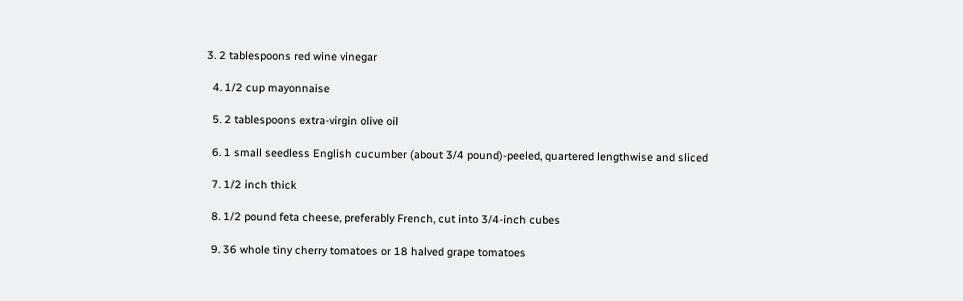3. 2 tablespoons red wine vinegar

  4. 1/2 cup mayonnaise

  5. 2 tablespoons extra-virgin olive oil

  6. 1 small seedless English cucumber (about 3/4 pound)-peeled, quartered lengthwise and sliced

  7. 1/2 inch thick

  8. 1/2 pound feta cheese, preferably French, cut into 3/4-inch cubes

  9. 36 whole tiny cherry tomatoes or 18 halved grape tomatoes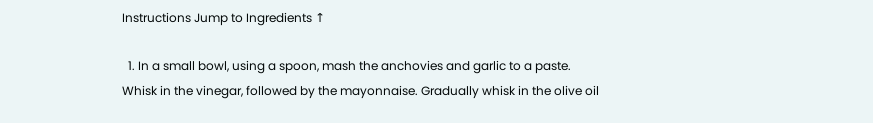Instructions Jump to Ingredients ↑

  1. In a small bowl, using a spoon, mash the anchovies and garlic to a paste. Whisk in the vinegar, followed by the mayonnaise. Gradually whisk in the olive oil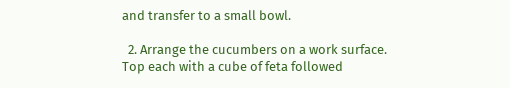and transfer to a small bowl.

  2. Arrange the cucumbers on a work surface. Top each with a cube of feta followed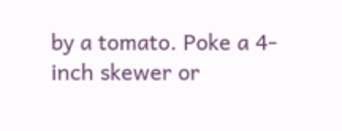by a tomato. Poke a 4-inch skewer or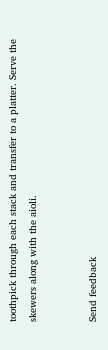toothpick through each stack and transfer to a platter. Serve the skewers along with the aioli.


Send feedback